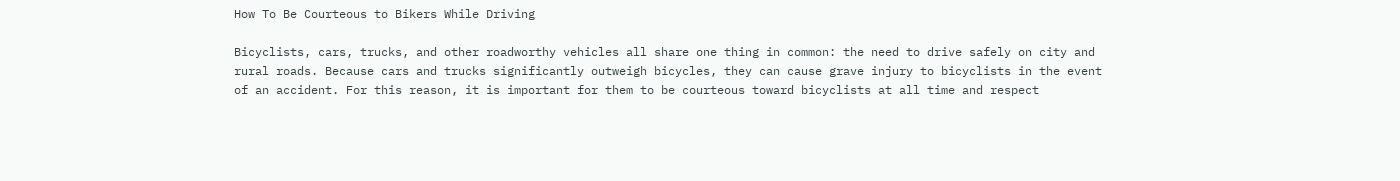How To Be Courteous to Bikers While Driving

Bicyclists, cars, trucks, and other roadworthy vehicles all share one thing in common: the need to drive safely on city and rural roads. Because cars and trucks significantly outweigh bicycles, they can cause grave injury to bicyclists in the event of an accident. For this reason, it is important for them to be courteous toward bicyclists at all time and respect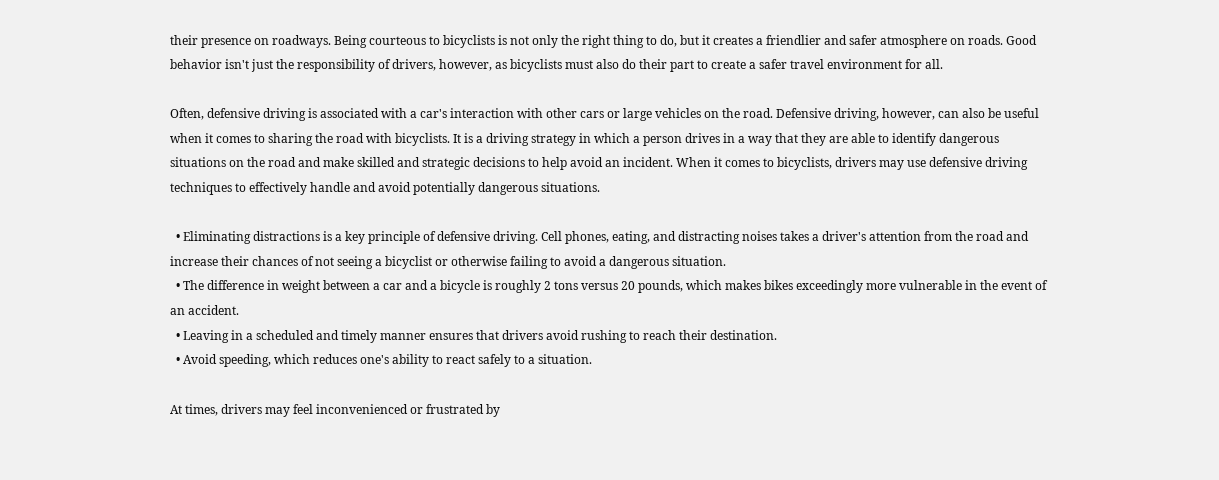their presence on roadways. Being courteous to bicyclists is not only the right thing to do, but it creates a friendlier and safer atmosphere on roads. Good behavior isn't just the responsibility of drivers, however, as bicyclists must also do their part to create a safer travel environment for all.

Often, defensive driving is associated with a car's interaction with other cars or large vehicles on the road. Defensive driving, however, can also be useful when it comes to sharing the road with bicyclists. It is a driving strategy in which a person drives in a way that they are able to identify dangerous situations on the road and make skilled and strategic decisions to help avoid an incident. When it comes to bicyclists, drivers may use defensive driving techniques to effectively handle and avoid potentially dangerous situations.

  • Eliminating distractions is a key principle of defensive driving. Cell phones, eating, and distracting noises takes a driver's attention from the road and increase their chances of not seeing a bicyclist or otherwise failing to avoid a dangerous situation.
  • The difference in weight between a car and a bicycle is roughly 2 tons versus 20 pounds, which makes bikes exceedingly more vulnerable in the event of an accident.
  • Leaving in a scheduled and timely manner ensures that drivers avoid rushing to reach their destination.
  • Avoid speeding, which reduces one's ability to react safely to a situation.

At times, drivers may feel inconvenienced or frustrated by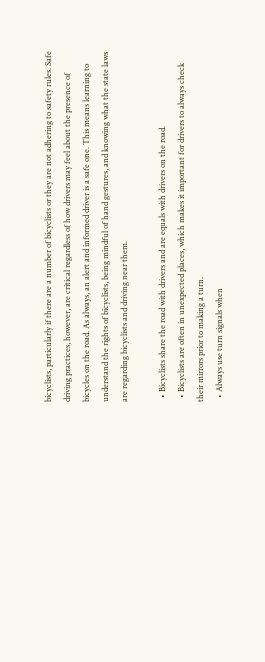bicyclists, particularly if there are a number of bicyclists or they are not adhering to safety rules. Safe driving practices, however, are critical regardless of how drivers may feel about the presence of bicycles on the road. As always, an alert and informed driver is a safe one. This means learning to understand the rights of bicyclists, being mindful of hand gestures, and knowing what the state laws are regarding bicyclists and driving near them.

  • Bicyclists share the road with drivers and are equals with drivers on the road.
  • Bicyclists are often in unexpected places, which makes it important for drivers to always check their mirrors prior to making a turn.
  • Always use turn signals when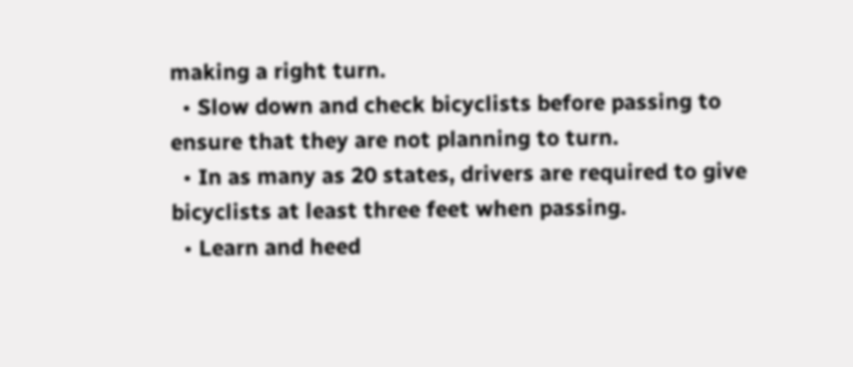making a right turn.
  • Slow down and check bicyclists before passing to ensure that they are not planning to turn.
  • In as many as 20 states, drivers are required to give bicyclists at least three feet when passing.
  • Learn and heed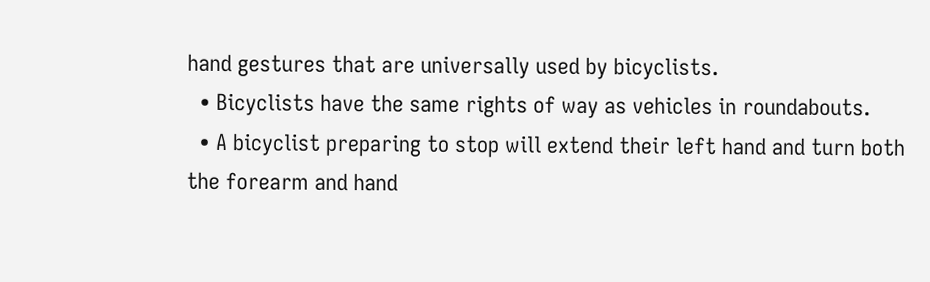hand gestures that are universally used by bicyclists.
  • Bicyclists have the same rights of way as vehicles in roundabouts.
  • A bicyclist preparing to stop will extend their left hand and turn both the forearm and hand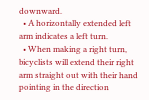downward.
  • A horizontally extended left arm indicates a left turn.
  • When making a right turn, bicyclists will extend their right arm straight out with their hand pointing in the direction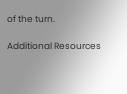of the turn.

Additional Resources